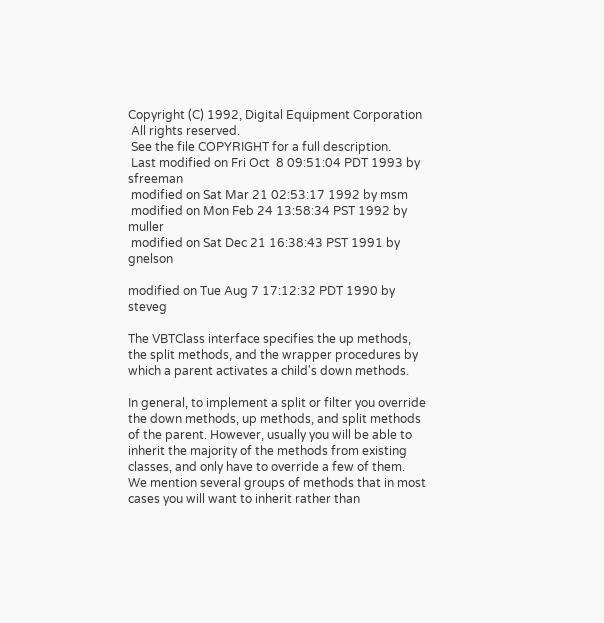Copyright (C) 1992, Digital Equipment Corporation
 All rights reserved.
 See the file COPYRIGHT for a full description.
 Last modified on Fri Oct  8 09:51:04 PDT 1993 by sfreeman
 modified on Sat Mar 21 02:53:17 1992 by msm
 modified on Mon Feb 24 13:58:34 PST 1992 by muller
 modified on Sat Dec 21 16:38:43 PST 1991 by gnelson

modified on Tue Aug 7 17:12:32 PDT 1990 by steveg

The VBTClass interface specifies the up methods, the split methods, and the wrapper procedures by which a parent activates a child's down methods.

In general, to implement a split or filter you override the down methods, up methods, and split methods of the parent. However, usually you will be able to inherit the majority of the methods from existing classes, and only have to override a few of them. We mention several groups of methods that in most cases you will want to inherit rather than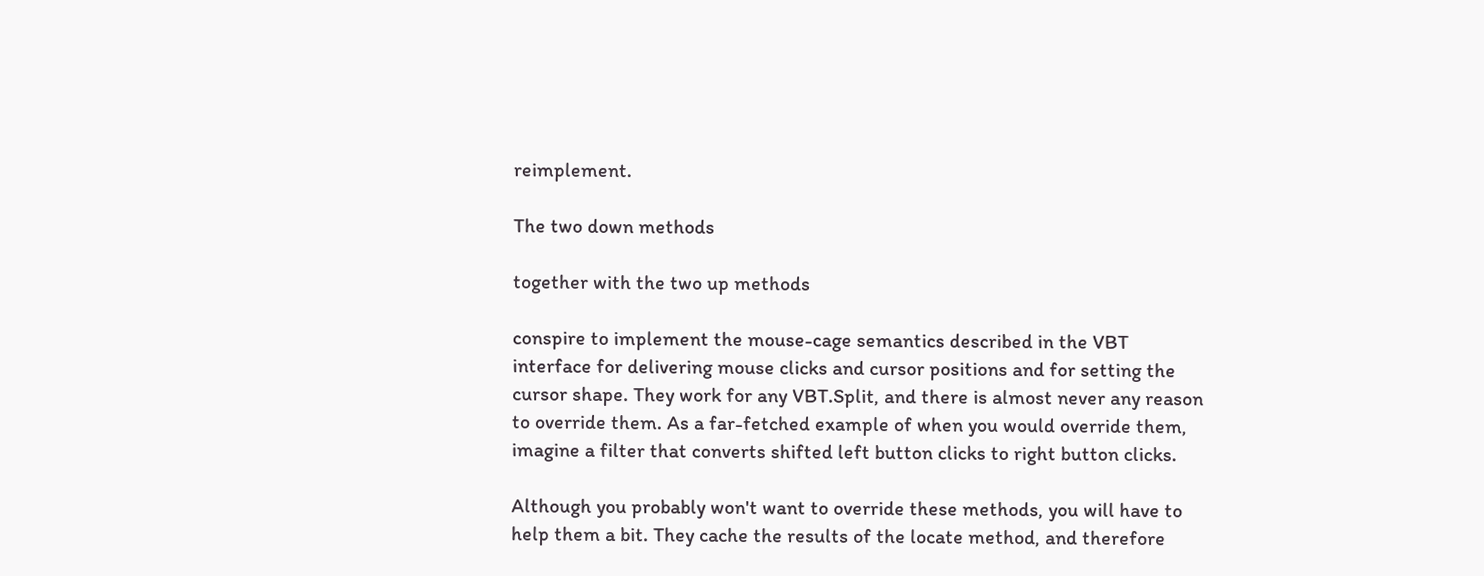reimplement.

The two down methods

together with the two up methods

conspire to implement the mouse-cage semantics described in the VBT interface for delivering mouse clicks and cursor positions and for setting the cursor shape. They work for any VBT.Split, and there is almost never any reason to override them. As a far-fetched example of when you would override them, imagine a filter that converts shifted left button clicks to right button clicks.

Although you probably won't want to override these methods, you will have to help them a bit. They cache the results of the locate method, and therefore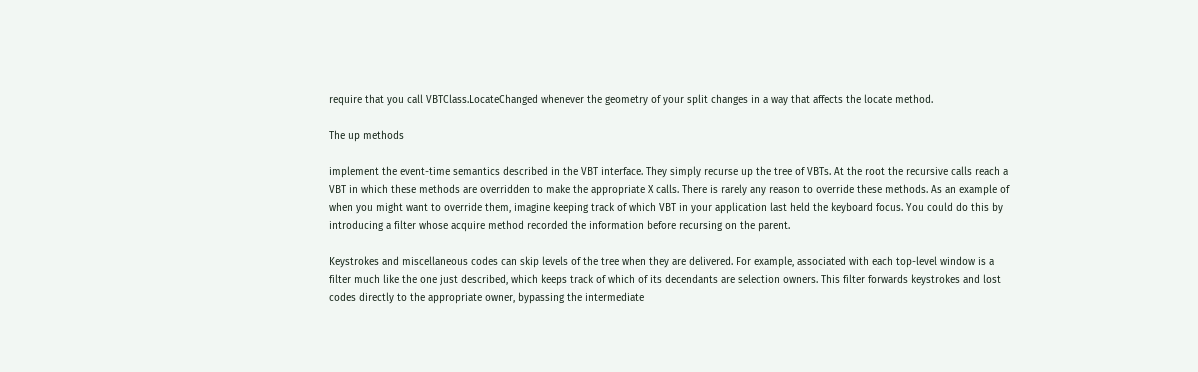require that you call VBTClass.LocateChanged whenever the geometry of your split changes in a way that affects the locate method.

The up methods

implement the event-time semantics described in the VBT interface. They simply recurse up the tree of VBTs. At the root the recursive calls reach a VBT in which these methods are overridden to make the appropriate X calls. There is rarely any reason to override these methods. As an example of when you might want to override them, imagine keeping track of which VBT in your application last held the keyboard focus. You could do this by introducing a filter whose acquire method recorded the information before recursing on the parent.

Keystrokes and miscellaneous codes can skip levels of the tree when they are delivered. For example, associated with each top-level window is a filter much like the one just described, which keeps track of which of its decendants are selection owners. This filter forwards keystrokes and lost codes directly to the appropriate owner, bypassing the intermediate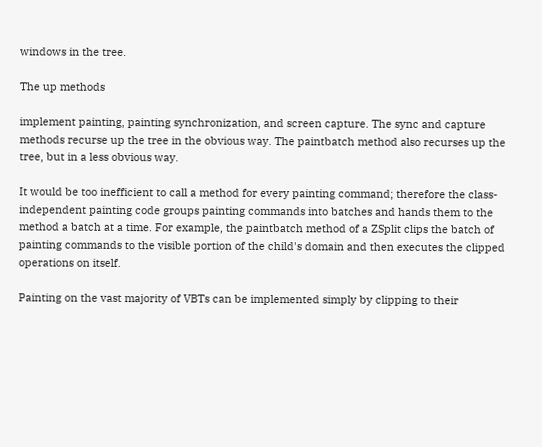windows in the tree.

The up methods

implement painting, painting synchronization, and screen capture. The sync and capture methods recurse up the tree in the obvious way. The paintbatch method also recurses up the tree, but in a less obvious way.

It would be too inefficient to call a method for every painting command; therefore the class-independent painting code groups painting commands into batches and hands them to the method a batch at a time. For example, the paintbatch method of a ZSplit clips the batch of painting commands to the visible portion of the child's domain and then executes the clipped operations on itself.

Painting on the vast majority of VBTs can be implemented simply by clipping to their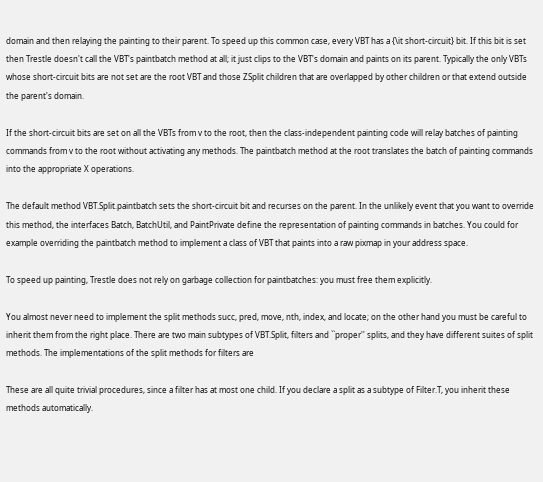domain and then relaying the painting to their parent. To speed up this common case, every VBT has a {\it short-circuit} bit. If this bit is set then Trestle doesn't call the VBT's paintbatch method at all; it just clips to the VBT's domain and paints on its parent. Typically the only VBTs whose short-circuit bits are not set are the root VBT and those ZSplit children that are overlapped by other children or that extend outside the parent's domain.

If the short-circuit bits are set on all the VBTs from v to the root, then the class-independent painting code will relay batches of painting commands from v to the root without activating any methods. The paintbatch method at the root translates the batch of painting commands into the appropriate X operations.

The default method VBT.Split.paintbatch sets the short-circuit bit and recurses on the parent. In the unlikely event that you want to override this method, the interfaces Batch, BatchUtil, and PaintPrivate define the representation of painting commands in batches. You could for example overriding the paintbatch method to implement a class of VBT that paints into a raw pixmap in your address space.

To speed up painting, Trestle does not rely on garbage collection for paintbatches: you must free them explicitly.

You almost never need to implement the split methods succ, pred, move, nth, index, and locate; on the other hand you must be careful to inherit them from the right place. There are two main subtypes of VBT.Split, filters and ``proper'' splits, and they have different suites of split methods. The implementations of the split methods for filters are

These are all quite trivial procedures, since a filter has at most one child. If you declare a split as a subtype of Filter.T, you inherit these methods automatically.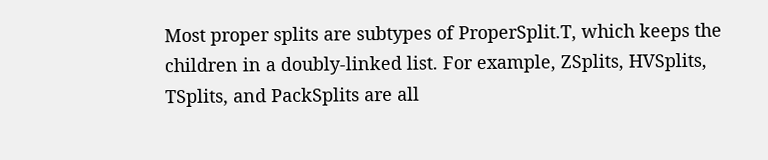Most proper splits are subtypes of ProperSplit.T, which keeps the children in a doubly-linked list. For example, ZSplits, HVSplits, TSplits, and PackSplits are all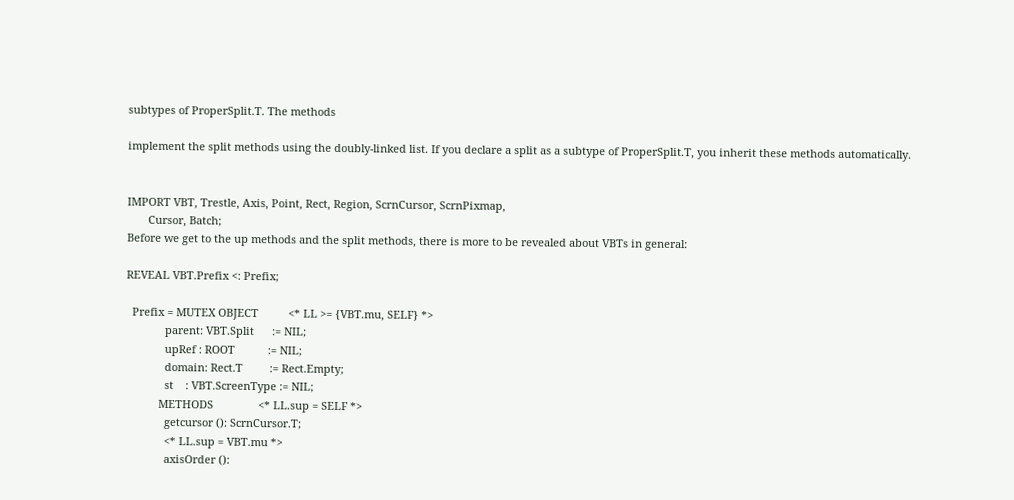subtypes of ProperSplit.T. The methods

implement the split methods using the doubly-linked list. If you declare a split as a subtype of ProperSplit.T, you inherit these methods automatically.


IMPORT VBT, Trestle, Axis, Point, Rect, Region, ScrnCursor, ScrnPixmap,
       Cursor, Batch;
Before we get to the up methods and the split methods, there is more to be revealed about VBTs in general:

REVEAL VBT.Prefix <: Prefix;

  Prefix = MUTEX OBJECT          <* LL >= {VBT.mu, SELF} *>
             parent: VBT.Split      := NIL;
             upRef : ROOT           := NIL;
             domain: Rect.T         := Rect.Empty;
             st    : VBT.ScreenType := NIL;
           METHODS               <* LL.sup = SELF *>
             getcursor (): ScrnCursor.T;
             <* LL.sup = VBT.mu *>
             axisOrder ():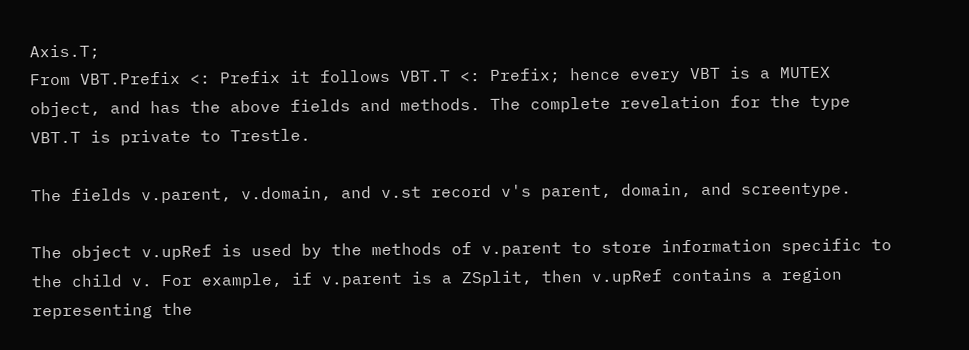Axis.T;
From VBT.Prefix <: Prefix it follows VBT.T <: Prefix; hence every VBT is a MUTEX object, and has the above fields and methods. The complete revelation for the type VBT.T is private to Trestle.

The fields v.parent, v.domain, and v.st record v's parent, domain, and screentype.

The object v.upRef is used by the methods of v.parent to store information specific to the child v. For example, if v.parent is a ZSplit, then v.upRef contains a region representing the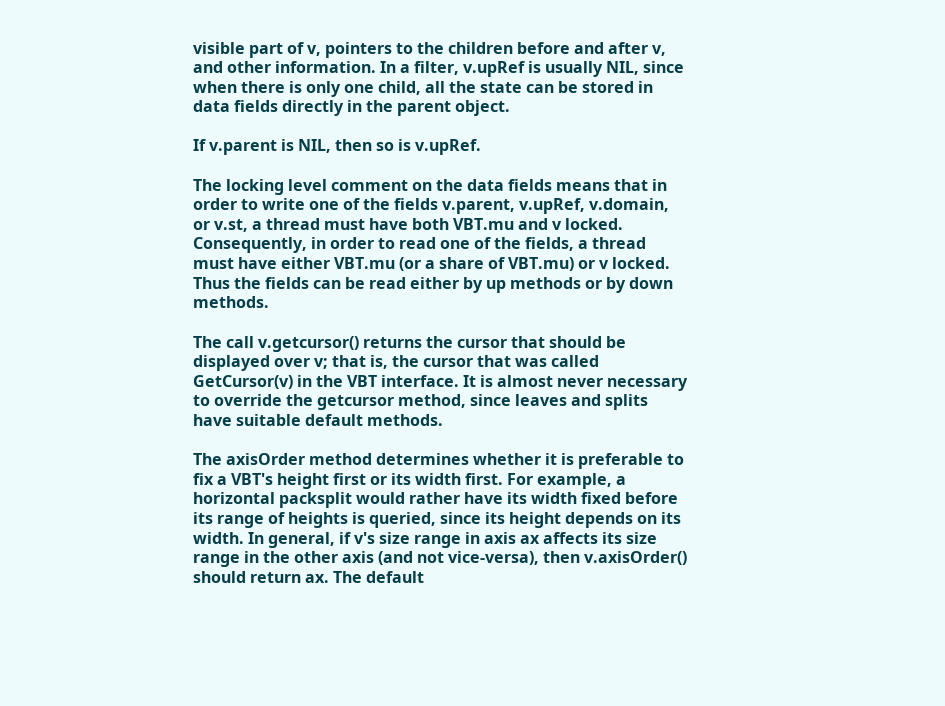visible part of v, pointers to the children before and after v, and other information. In a filter, v.upRef is usually NIL, since when there is only one child, all the state can be stored in data fields directly in the parent object.

If v.parent is NIL, then so is v.upRef.

The locking level comment on the data fields means that in order to write one of the fields v.parent, v.upRef, v.domain, or v.st, a thread must have both VBT.mu and v locked. Consequently, in order to read one of the fields, a thread must have either VBT.mu (or a share of VBT.mu) or v locked. Thus the fields can be read either by up methods or by down methods.

The call v.getcursor() returns the cursor that should be displayed over v; that is, the cursor that was called GetCursor(v) in the VBT interface. It is almost never necessary to override the getcursor method, since leaves and splits have suitable default methods.

The axisOrder method determines whether it is preferable to fix a VBT's height first or its width first. For example, a horizontal packsplit would rather have its width fixed before its range of heights is queried, since its height depends on its width. In general, if v's size range in axis ax affects its size range in the other axis (and not vice-versa), then v.axisOrder() should return ax. The default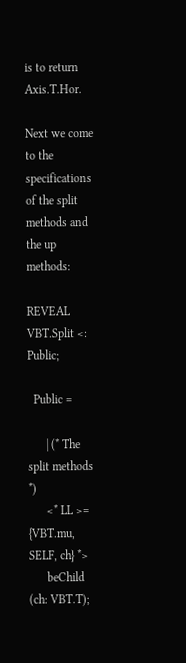is to return Axis.T.Hor.

Next we come to the specifications of the split methods and the up methods:

REVEAL VBT.Split <: Public;

  Public =

      | (* The split methods *)
      <* LL >= {VBT.mu, SELF, ch} *>
      beChild (ch: VBT.T);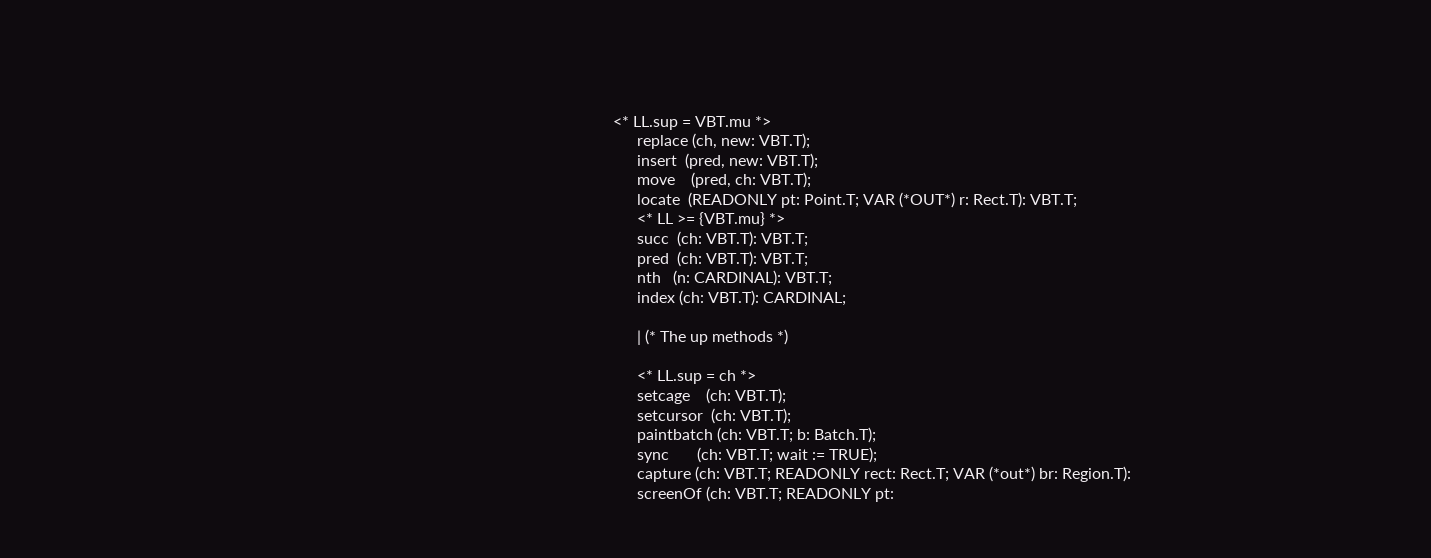<* LL.sup = VBT.mu *>
      replace (ch, new: VBT.T);
      insert  (pred, new: VBT.T);
      move    (pred, ch: VBT.T);
      locate  (READONLY pt: Point.T; VAR (*OUT*) r: Rect.T): VBT.T;
      <* LL >= {VBT.mu} *>
      succ  (ch: VBT.T): VBT.T;
      pred  (ch: VBT.T): VBT.T;
      nth   (n: CARDINAL): VBT.T;
      index (ch: VBT.T): CARDINAL;

      | (* The up methods *)

      <* LL.sup = ch *>
      setcage    (ch: VBT.T);
      setcursor  (ch: VBT.T);
      paintbatch (ch: VBT.T; b: Batch.T);
      sync       (ch: VBT.T; wait := TRUE);
      capture (ch: VBT.T; READONLY rect: Rect.T; VAR (*out*) br: Region.T):
      screenOf (ch: VBT.T; READONLY pt: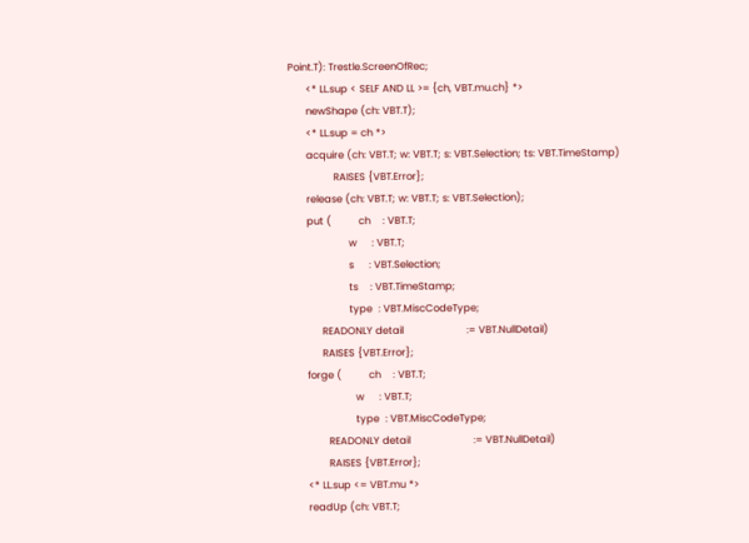Point.T): Trestle.ScreenOfRec;
      <* LL.sup < SELF AND LL >= {ch, VBT.mu.ch} *>
      newShape (ch: VBT.T);
      <* LL.sup = ch *>
      acquire (ch: VBT.T; w: VBT.T; s: VBT.Selection; ts: VBT.TimeStamp)
               RAISES {VBT.Error};
      release (ch: VBT.T; w: VBT.T; s: VBT.Selection);
      put (         ch    : VBT.T;
                    w     : VBT.T;
                    s     : VBT.Selection;
                    ts    : VBT.TimeStamp;
                    type  : VBT.MiscCodeType;
           READONLY detail                     := VBT.NullDetail)
           RAISES {VBT.Error};
      forge (         ch    : VBT.T;
                      w     : VBT.T;
                      type  : VBT.MiscCodeType;
             READONLY detail                     := VBT.NullDetail)
             RAISES {VBT.Error};
      <* LL.sup <= VBT.mu *>
      readUp (ch: VBT.T;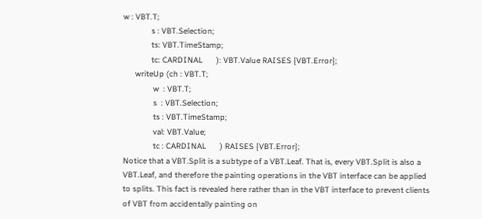w : VBT.T;
              s : VBT.Selection;
              ts: VBT.TimeStamp;
              tc: CARDINAL       ): VBT.Value RAISES {VBT.Error};
      writeUp (ch : VBT.T;
               w  : VBT.T;
               s  : VBT.Selection;
               ts : VBT.TimeStamp;
               val: VBT.Value;
               tc : CARDINAL       ) RAISES {VBT.Error};
Notice that a VBT.Split is a subtype of a VBT.Leaf. That is, every VBT.Split is also a VBT.Leaf, and therefore the painting operations in the VBT interface can be applied to splits. This fact is revealed here rather than in the VBT interface to prevent clients of VBT from accidentally painting on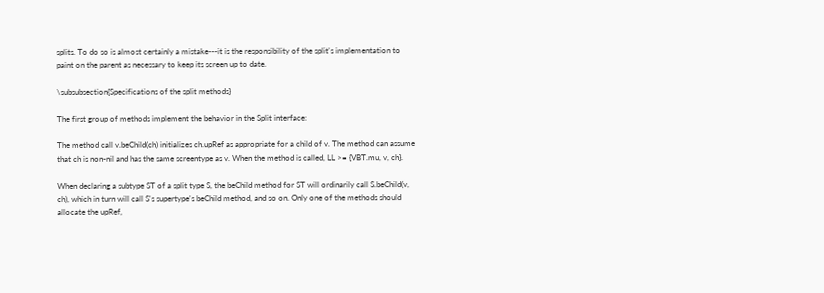splits. To do so is almost certainly a mistake---it is the responsibility of the split's implementation to paint on the parent as necessary to keep its screen up to date.

\subsubsection{Specifications of the split methods}

The first group of methods implement the behavior in the Split interface:

The method call v.beChild(ch) initializes ch.upRef as appropriate for a child of v. The method can assume that ch is non-nil and has the same screentype as v. When the method is called, LL >= {VBT.mu, v, ch}.

When declaring a subtype ST of a split type S, the beChild method for ST will ordinarily call S.beChild(v, ch), which in turn will call S's supertype's beChild method, and so on. Only one of the methods should allocate the upRef,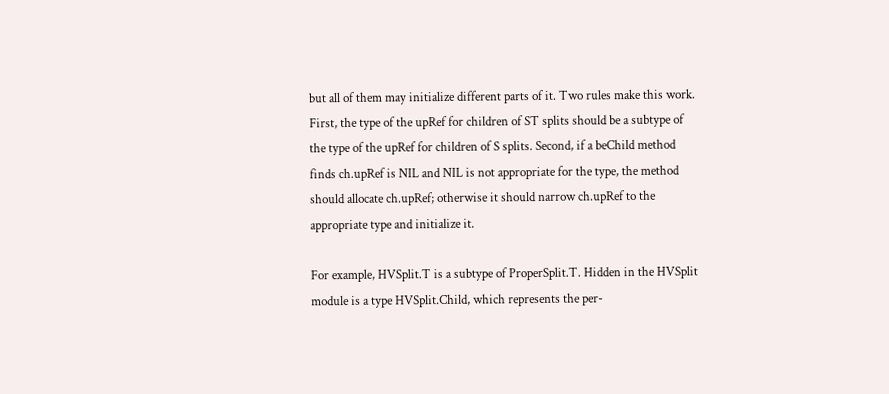but all of them may initialize different parts of it. Two rules make this work. First, the type of the upRef for children of ST splits should be a subtype of the type of the upRef for children of S splits. Second, if a beChild method finds ch.upRef is NIL and NIL is not appropriate for the type, the method should allocate ch.upRef; otherwise it should narrow ch.upRef to the appropriate type and initialize it.

For example, HVSplit.T is a subtype of ProperSplit.T. Hidden in the HVSplit module is a type HVSplit.Child, which represents the per-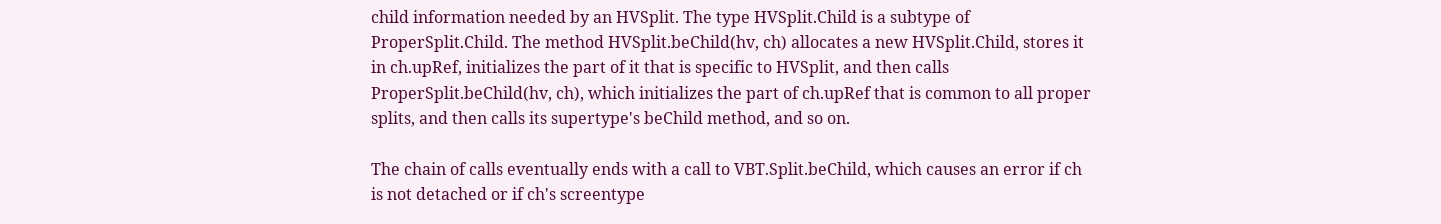child information needed by an HVSplit. The type HVSplit.Child is a subtype of ProperSplit.Child. The method HVSplit.beChild(hv, ch) allocates a new HVSplit.Child, stores it in ch.upRef, initializes the part of it that is specific to HVSplit, and then calls ProperSplit.beChild(hv, ch), which initializes the part of ch.upRef that is common to all proper splits, and then calls its supertype's beChild method, and so on.

The chain of calls eventually ends with a call to VBT.Split.beChild, which causes an error if ch is not detached or if ch's screentype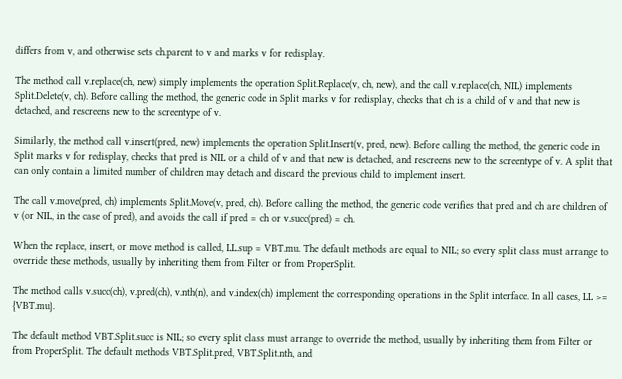differs from v, and otherwise sets ch.parent to v and marks v for redisplay.

The method call v.replace(ch, new) simply implements the operation Split.Replace(v, ch, new), and the call v.replace(ch, NIL) implements Split.Delete(v, ch). Before calling the method, the generic code in Split marks v for redisplay, checks that ch is a child of v and that new is detached, and rescreens new to the screentype of v.

Similarly, the method call v.insert(pred, new) implements the operation Split.Insert(v, pred, new). Before calling the method, the generic code in Split marks v for redisplay, checks that pred is NIL or a child of v and that new is detached, and rescreens new to the screentype of v. A split that can only contain a limited number of children may detach and discard the previous child to implement insert.

The call v.move(pred, ch) implements Split.Move(v, pred, ch). Before calling the method, the generic code verifies that pred and ch are children of v (or NIL, in the case of pred), and avoids the call if pred = ch or v.succ(pred) = ch.

When the replace, insert, or move method is called, LL.sup = VBT.mu. The default methods are equal to NIL; so every split class must arrange to override these methods, usually by inheriting them from Filter or from ProperSplit.

The method calls v.succ(ch), v.pred(ch), v.nth(n), and v.index(ch) implement the corresponding operations in the Split interface. In all cases, LL >= {VBT.mu}.

The default method VBT.Split.succ is NIL; so every split class must arrange to override the method, usually by inheriting them from Filter or from ProperSplit. The default methods VBT.Split.pred, VBT.Split.nth, and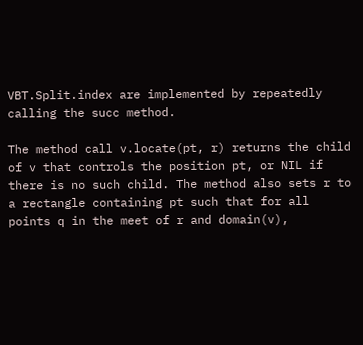VBT.Split.index are implemented by repeatedly calling the succ method.

The method call v.locate(pt, r) returns the child of v that controls the position pt, or NIL if there is no such child. The method also sets r to a rectangle containing pt such that for all points q in the meet of r and domain(v),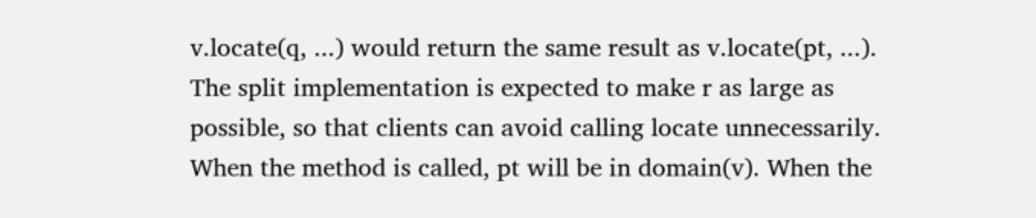v.locate(q, ...) would return the same result as v.locate(pt, ...). The split implementation is expected to make r as large as possible, so that clients can avoid calling locate unnecessarily. When the method is called, pt will be in domain(v). When the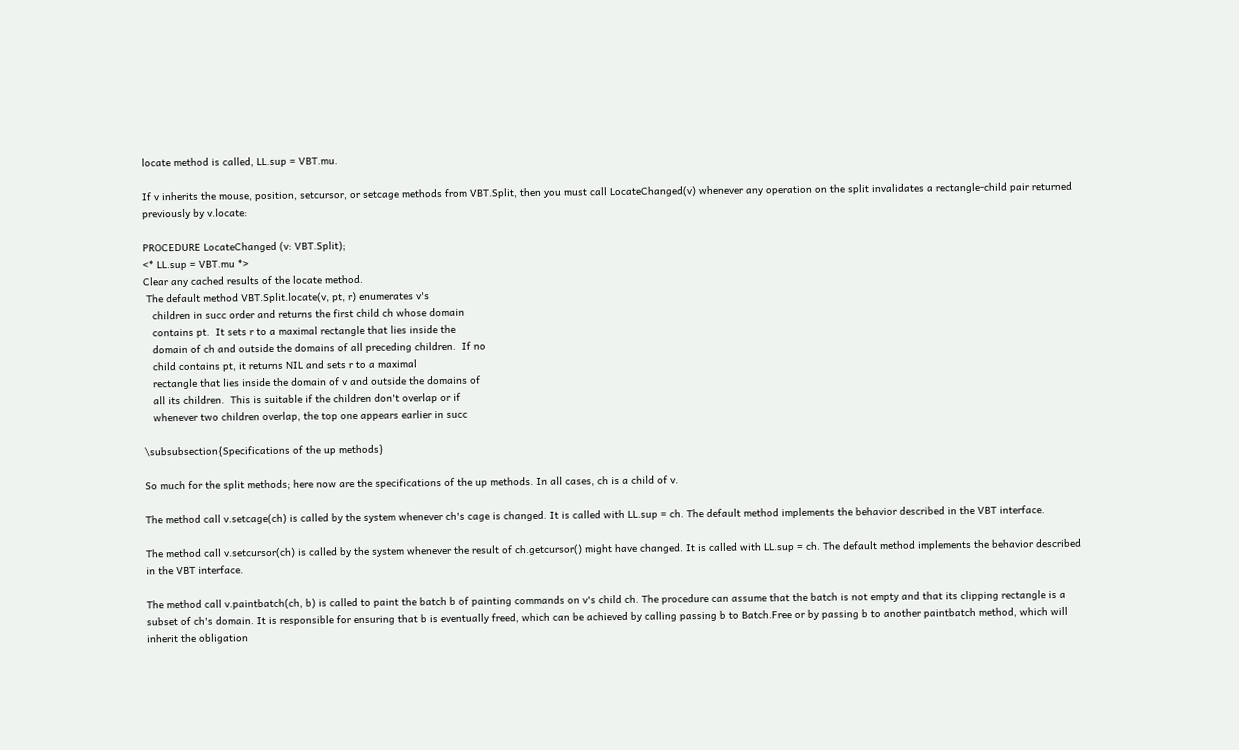locate method is called, LL.sup = VBT.mu.

If v inherits the mouse, position, setcursor, or setcage methods from VBT.Split, then you must call LocateChanged(v) whenever any operation on the split invalidates a rectangle-child pair returned previously by v.locate:

PROCEDURE LocateChanged (v: VBT.Split);
<* LL.sup = VBT.mu *>
Clear any cached results of the locate method.
 The default method VBT.Split.locate(v, pt, r) enumerates v's
   children in succ order and returns the first child ch whose domain
   contains pt.  It sets r to a maximal rectangle that lies inside the
   domain of ch and outside the domains of all preceding children.  If no
   child contains pt, it returns NIL and sets r to a maximal
   rectangle that lies inside the domain of v and outside the domains of
   all its children.  This is suitable if the children don't overlap or if
   whenever two children overlap, the top one appears earlier in succ

\subsubsection{Specifications of the up methods}

So much for the split methods; here now are the specifications of the up methods. In all cases, ch is a child of v.

The method call v.setcage(ch) is called by the system whenever ch's cage is changed. It is called with LL.sup = ch. The default method implements the behavior described in the VBT interface.

The method call v.setcursor(ch) is called by the system whenever the result of ch.getcursor() might have changed. It is called with LL.sup = ch. The default method implements the behavior described in the VBT interface.

The method call v.paintbatch(ch, b) is called to paint the batch b of painting commands on v's child ch. The procedure can assume that the batch is not empty and that its clipping rectangle is a subset of ch's domain. It is responsible for ensuring that b is eventually freed, which can be achieved by calling passing b to Batch.Free or by passing b to another paintbatch method, which will inherit the obligation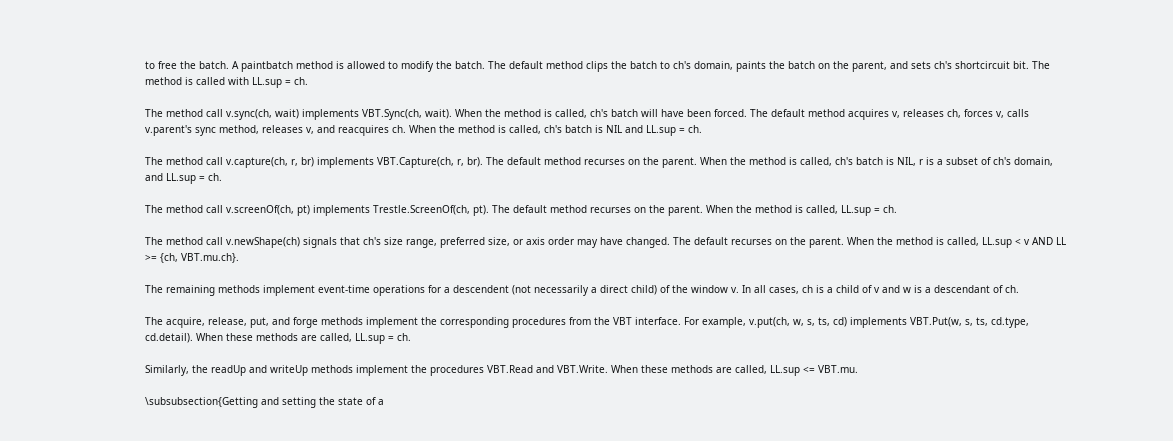to free the batch. A paintbatch method is allowed to modify the batch. The default method clips the batch to ch's domain, paints the batch on the parent, and sets ch's shortcircuit bit. The method is called with LL.sup = ch.

The method call v.sync(ch, wait) implements VBT.Sync(ch, wait). When the method is called, ch's batch will have been forced. The default method acquires v, releases ch, forces v, calls v.parent's sync method, releases v, and reacquires ch. When the method is called, ch's batch is NIL and LL.sup = ch.

The method call v.capture(ch, r, br) implements VBT.Capture(ch, r, br). The default method recurses on the parent. When the method is called, ch's batch is NIL, r is a subset of ch's domain, and LL.sup = ch.

The method call v.screenOf(ch, pt) implements Trestle.ScreenOf(ch, pt). The default method recurses on the parent. When the method is called, LL.sup = ch.

The method call v.newShape(ch) signals that ch's size range, preferred size, or axis order may have changed. The default recurses on the parent. When the method is called, LL.sup < v AND LL >= {ch, VBT.mu.ch}.

The remaining methods implement event-time operations for a descendent (not necessarily a direct child) of the window v. In all cases, ch is a child of v and w is a descendant of ch.

The acquire, release, put, and forge methods implement the corresponding procedures from the VBT interface. For example, v.put(ch, w, s, ts, cd) implements VBT.Put(w, s, ts, cd.type, cd.detail). When these methods are called, LL.sup = ch.

Similarly, the readUp and writeUp methods implement the procedures VBT.Read and VBT.Write. When these methods are called, LL.sup <= VBT.mu.

\subsubsection{Getting and setting the state of a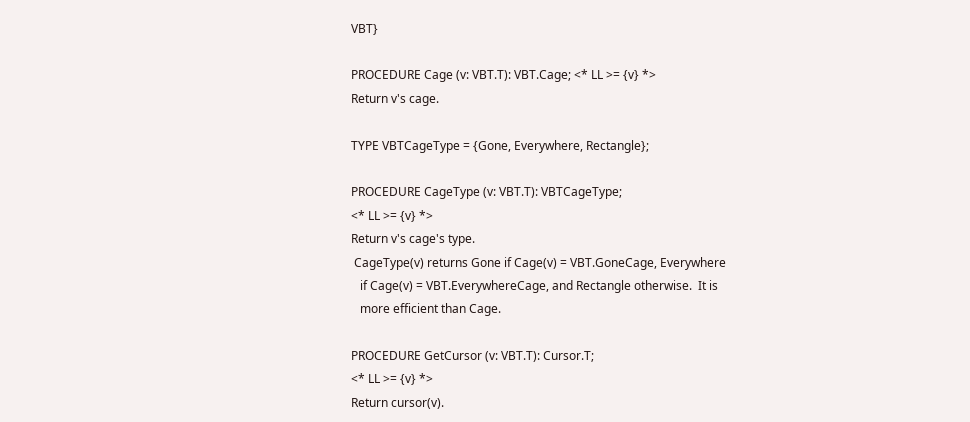VBT}

PROCEDURE Cage (v: VBT.T): VBT.Cage; <* LL >= {v} *>
Return v's cage.

TYPE VBTCageType = {Gone, Everywhere, Rectangle};

PROCEDURE CageType (v: VBT.T): VBTCageType;
<* LL >= {v} *>
Return v's cage's type.
 CageType(v) returns Gone if Cage(v) = VBT.GoneCage, Everywhere
   if Cage(v) = VBT.EverywhereCage, and Rectangle otherwise.  It is
   more efficient than Cage.

PROCEDURE GetCursor (v: VBT.T): Cursor.T;
<* LL >= {v} *>
Return cursor(v).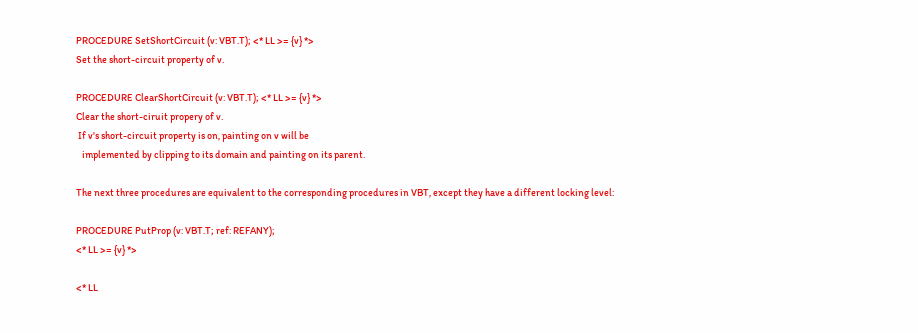PROCEDURE SetShortCircuit (v: VBT.T); <* LL >= {v} *>
Set the short-circuit property of v.

PROCEDURE ClearShortCircuit (v: VBT.T); <* LL >= {v} *>
Clear the short-ciruit propery of v.
 If v's short-circuit property is on, painting on v will be
   implemented by clipping to its domain and painting on its parent.

The next three procedures are equivalent to the corresponding procedures in VBT, except they have a different locking level:

PROCEDURE PutProp (v: VBT.T; ref: REFANY);
<* LL >= {v} *>

<* LL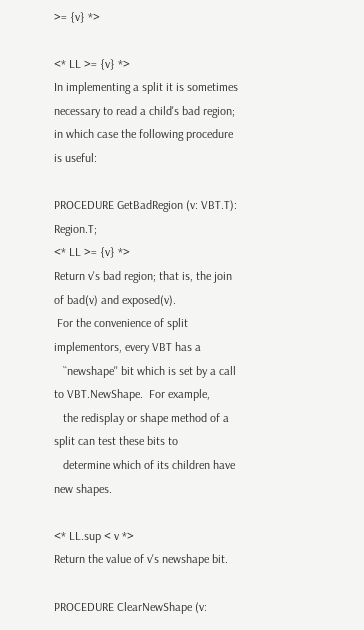>= {v} *>

<* LL >= {v} *>
In implementing a split it is sometimes necessary to read a child's bad region; in which case the following procedure is useful:

PROCEDURE GetBadRegion (v: VBT.T): Region.T;
<* LL >= {v} *>
Return v's bad region; that is, the join of bad(v) and exposed(v).
 For the convenience of split implementors, every VBT has a
   ``newshape'' bit which is set by a call to VBT.NewShape.  For example,
   the redisplay or shape method of a split can test these bits to
   determine which of its children have new shapes.

<* LL.sup < v *>
Return the value of v's newshape bit.

PROCEDURE ClearNewShape (v: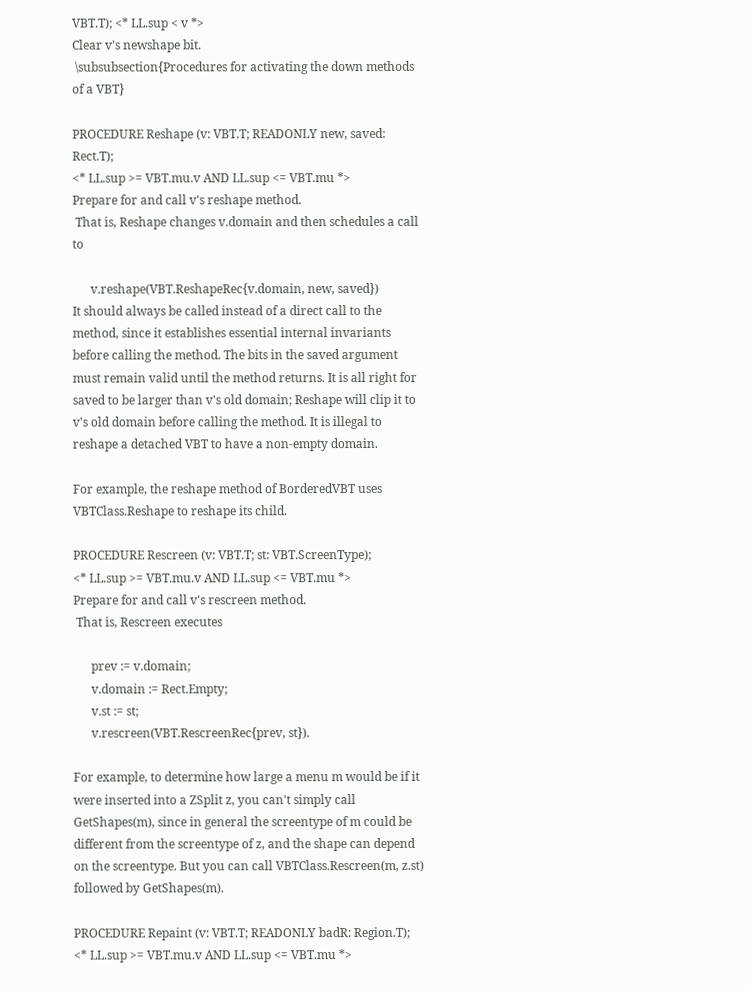VBT.T); <* LL.sup < v *>
Clear v's newshape bit.
 \subsubsection{Procedures for activating the down methods of a VBT}

PROCEDURE Reshape (v: VBT.T; READONLY new, saved: Rect.T);
<* LL.sup >= VBT.mu.v AND LL.sup <= VBT.mu *>
Prepare for and call v's reshape method.
 That is, Reshape changes v.domain and then schedules a call to

      v.reshape(VBT.ReshapeRec{v.domain, new, saved})
It should always be called instead of a direct call to the method, since it establishes essential internal invariants before calling the method. The bits in the saved argument must remain valid until the method returns. It is all right for saved to be larger than v's old domain; Reshape will clip it to v's old domain before calling the method. It is illegal to reshape a detached VBT to have a non-empty domain.

For example, the reshape method of BorderedVBT uses VBTClass.Reshape to reshape its child.

PROCEDURE Rescreen (v: VBT.T; st: VBT.ScreenType);
<* LL.sup >= VBT.mu.v AND LL.sup <= VBT.mu *>
Prepare for and call v's rescreen method.
 That is, Rescreen executes

      prev := v.domain;
      v.domain := Rect.Empty;
      v.st := st;
      v.rescreen(VBT.RescreenRec{prev, st}).

For example, to determine how large a menu m would be if it were inserted into a ZSplit z, you can't simply call GetShapes(m), since in general the screentype of m could be different from the screentype of z, and the shape can depend on the screentype. But you can call VBTClass.Rescreen(m, z.st) followed by GetShapes(m).

PROCEDURE Repaint (v: VBT.T; READONLY badR: Region.T);
<* LL.sup >= VBT.mu.v AND LL.sup <= VBT.mu *>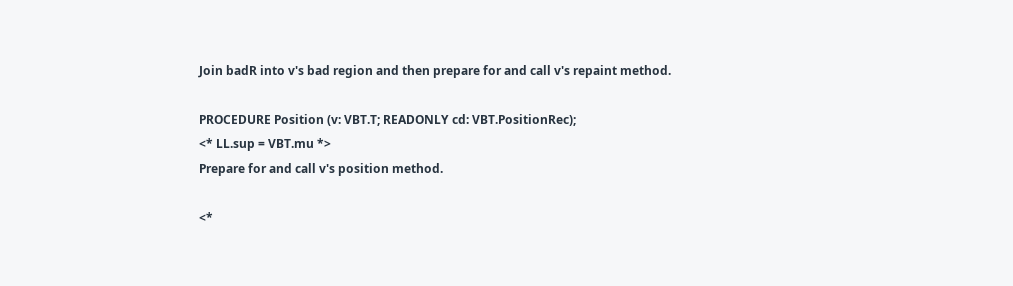Join badR into v's bad region and then prepare for and call v's repaint method.

PROCEDURE Position (v: VBT.T; READONLY cd: VBT.PositionRec);
<* LL.sup = VBT.mu *>
Prepare for and call v's position method.

<*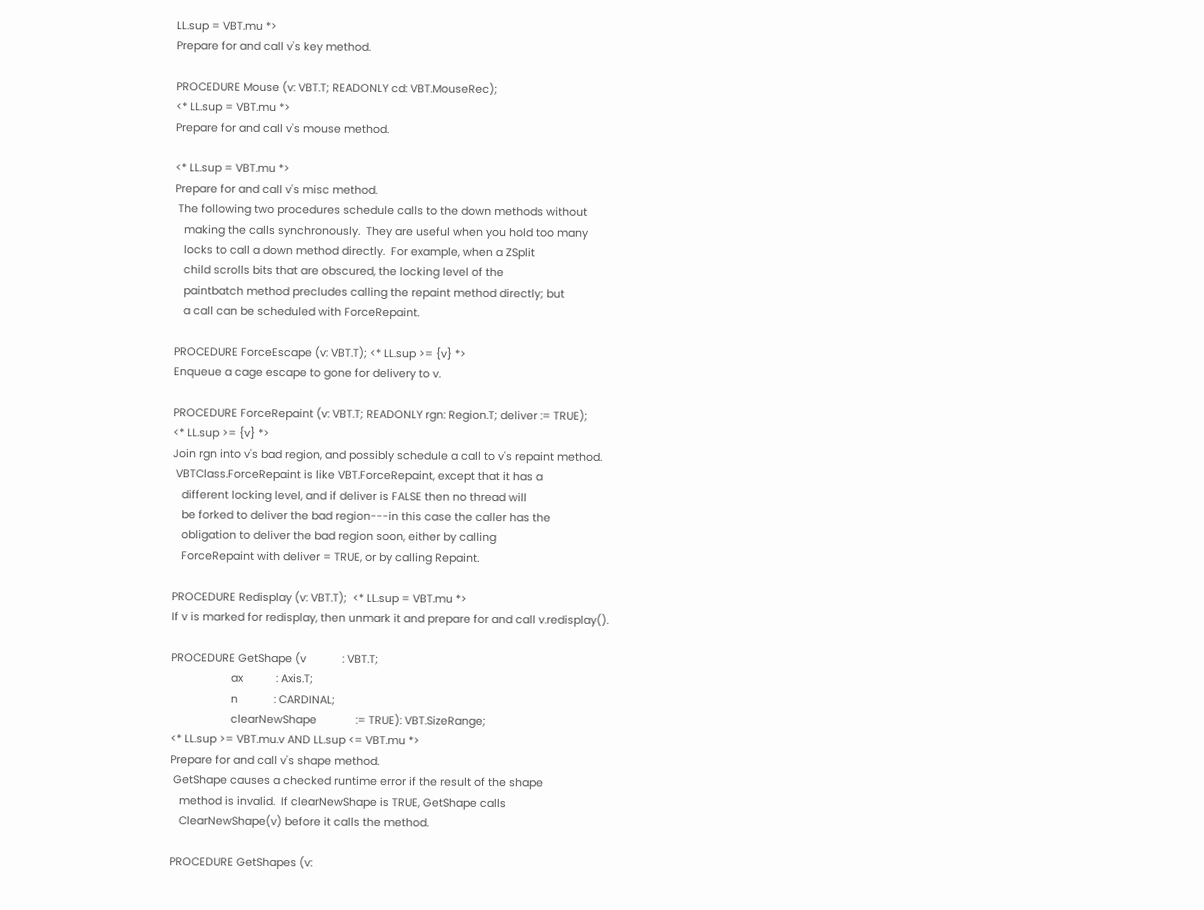LL.sup = VBT.mu *>
Prepare for and call v's key method.

PROCEDURE Mouse (v: VBT.T; READONLY cd: VBT.MouseRec);
<* LL.sup = VBT.mu *>
Prepare for and call v's mouse method.

<* LL.sup = VBT.mu *>
Prepare for and call v's misc method.
 The following two procedures schedule calls to the down methods without
   making the calls synchronously.  They are useful when you hold too many
   locks to call a down method directly.  For example, when a ZSplit
   child scrolls bits that are obscured, the locking level of the
   paintbatch method precludes calling the repaint method directly; but
   a call can be scheduled with ForceRepaint.

PROCEDURE ForceEscape (v: VBT.T); <* LL.sup >= {v} *>
Enqueue a cage escape to gone for delivery to v.

PROCEDURE ForceRepaint (v: VBT.T; READONLY rgn: Region.T; deliver := TRUE);
<* LL.sup >= {v} *>
Join rgn into v's bad region, and possibly schedule a call to v's repaint method.
 VBTClass.ForceRepaint is like VBT.ForceRepaint, except that it has a
   different locking level, and if deliver is FALSE then no thread will
   be forked to deliver the bad region---in this case the caller has the
   obligation to deliver the bad region soon, either by calling
   ForceRepaint with deliver = TRUE, or by calling Repaint.

PROCEDURE Redisplay (v: VBT.T);  <* LL.sup = VBT.mu *>
If v is marked for redisplay, then unmark it and prepare for and call v.redisplay().

PROCEDURE GetShape (v            : VBT.T;
                    ax           : Axis.T;
                    n            : CARDINAL;
                    clearNewShape             := TRUE): VBT.SizeRange;
<* LL.sup >= VBT.mu.v AND LL.sup <= VBT.mu *>
Prepare for and call v's shape method.
 GetShape causes a checked runtime error if the result of the shape
   method is invalid.  If clearNewShape is TRUE, GetShape calls
   ClearNewShape(v) before it calls the method.

PROCEDURE GetShapes (v: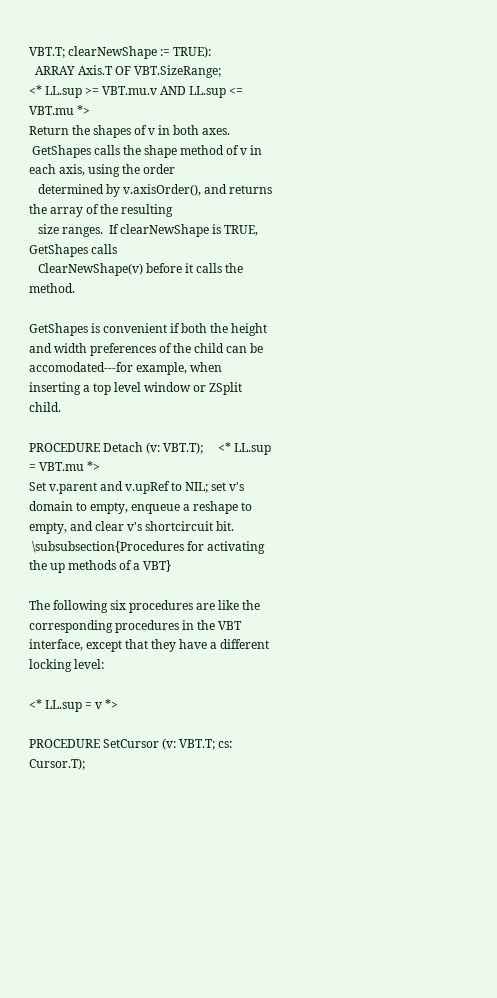VBT.T; clearNewShape := TRUE):
  ARRAY Axis.T OF VBT.SizeRange;
<* LL.sup >= VBT.mu.v AND LL.sup <= VBT.mu *>
Return the shapes of v in both axes.
 GetShapes calls the shape method of v in each axis, using the order
   determined by v.axisOrder(), and returns the array of the resulting
   size ranges.  If clearNewShape is TRUE, GetShapes calls
   ClearNewShape(v) before it calls the method.

GetShapes is convenient if both the height and width preferences of the child can be accomodated---for example, when inserting a top level window or ZSplit child.

PROCEDURE Detach (v: VBT.T);     <* LL.sup = VBT.mu *>
Set v.parent and v.upRef to NIL; set v's domain to empty, enqueue a reshape to empty, and clear v's shortcircuit bit.
 \subsubsection{Procedures for activating the up methods of a VBT}

The following six procedures are like the corresponding procedures in the VBT interface, except that they have a different locking level:

<* LL.sup = v *>

PROCEDURE SetCursor (v: VBT.T; cs: Cursor.T);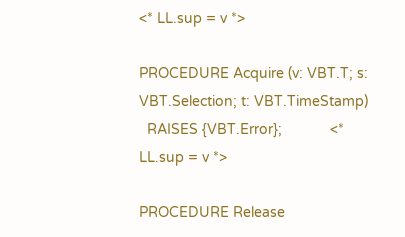<* LL.sup = v *>

PROCEDURE Acquire (v: VBT.T; s: VBT.Selection; t: VBT.TimeStamp)
  RAISES {VBT.Error};            <* LL.sup = v *>

PROCEDURE Release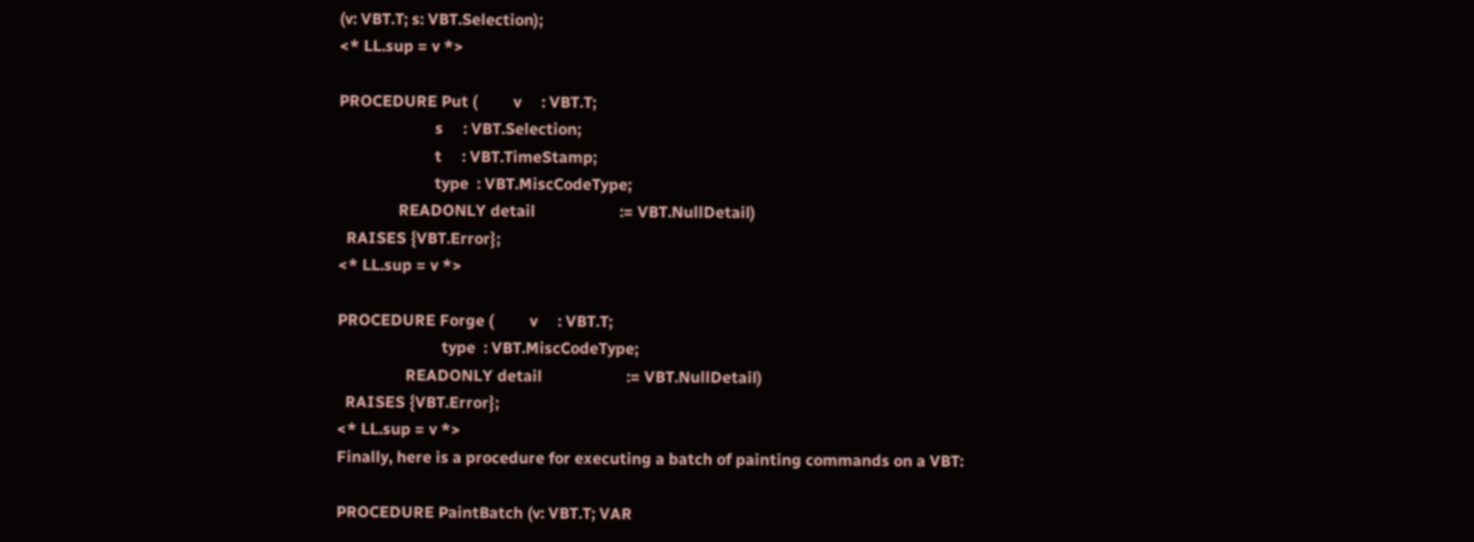(v: VBT.T; s: VBT.Selection);
<* LL.sup = v *>

PROCEDURE Put (         v     : VBT.T;
                        s     : VBT.Selection;
                        t     : VBT.TimeStamp;
                        type  : VBT.MiscCodeType;
               READONLY detail                     := VBT.NullDetail)
  RAISES {VBT.Error};
<* LL.sup = v *>

PROCEDURE Forge (         v     : VBT.T;
                          type  : VBT.MiscCodeType;
                 READONLY detail                     := VBT.NullDetail)
  RAISES {VBT.Error};
<* LL.sup = v *>
Finally, here is a procedure for executing a batch of painting commands on a VBT:

PROCEDURE PaintBatch (v: VBT.T; VAR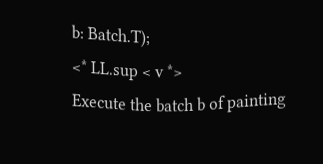b: Batch.T);
<* LL.sup < v *>
Execute the batch b of painting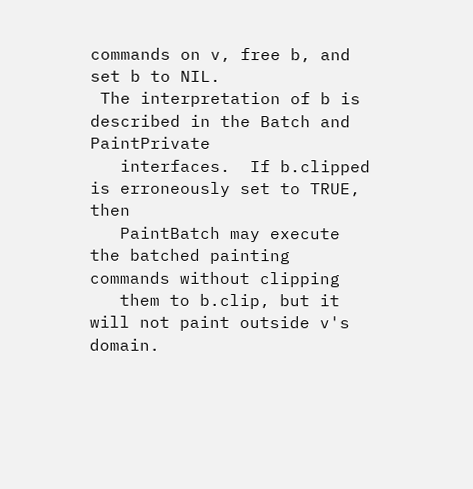commands on v, free b, and set b to NIL.
 The interpretation of b is described in the Batch and PaintPrivate
   interfaces.  If b.clipped is erroneously set to TRUE, then
   PaintBatch may execute the batched painting commands without clipping
   them to b.clip, but it will not paint outside v's domain.